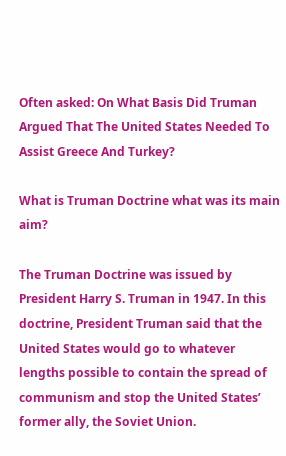Often asked: On What Basis Did Truman Argued That The United States Needed To Assist Greece And Turkey?

What is Truman Doctrine what was its main aim?

The Truman Doctrine was issued by President Harry S. Truman in 1947. In this doctrine, President Truman said that the United States would go to whatever lengths possible to contain the spread of communism and stop the United States’ former ally, the Soviet Union.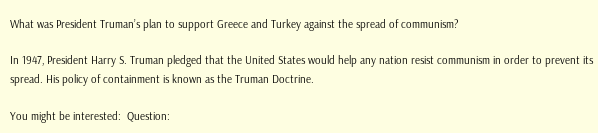What was President Truman’s plan to support Greece and Turkey against the spread of communism?

In 1947, President Harry S. Truman pledged that the United States would help any nation resist communism in order to prevent its spread. His policy of containment is known as the Truman Doctrine.

You might be interested:  Question: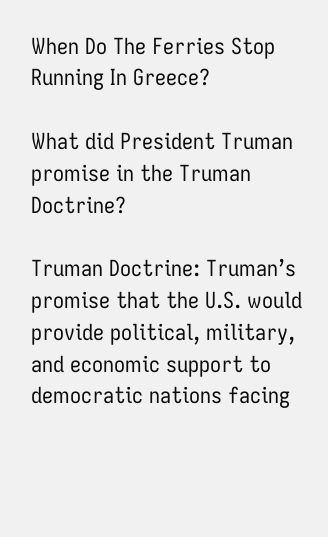When Do The Ferries Stop Running In Greece?

What did President Truman promise in the Truman Doctrine?

Truman Doctrine: Truman’s promise that the U.S. would provide political, military, and economic support to democratic nations facing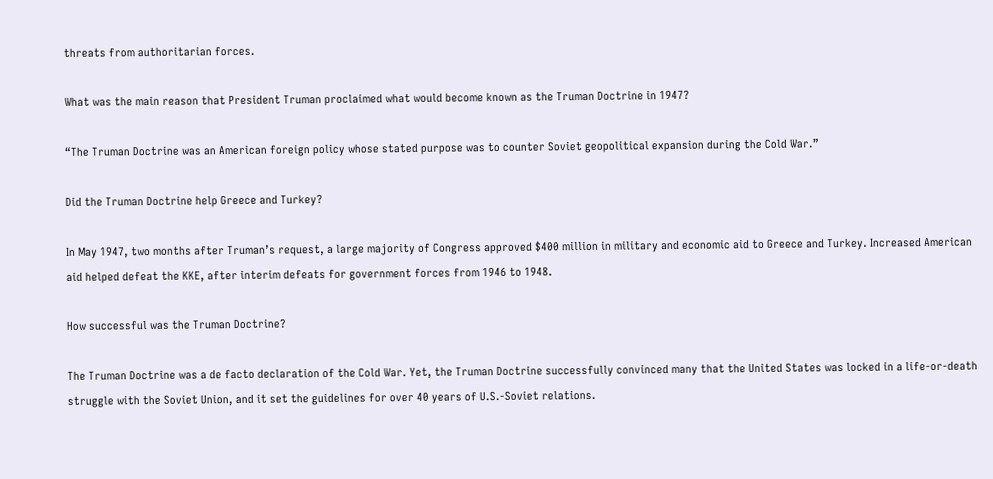threats from authoritarian forces.

What was the main reason that President Truman proclaimed what would become known as the Truman Doctrine in 1947?

“The Truman Doctrine was an American foreign policy whose stated purpose was to counter Soviet geopolitical expansion during the Cold War.”

Did the Truman Doctrine help Greece and Turkey?

In May 1947, two months after Truman’s request, a large majority of Congress approved $400 million in military and economic aid to Greece and Turkey. Increased American aid helped defeat the KKE, after interim defeats for government forces from 1946 to 1948.

How successful was the Truman Doctrine?

The Truman Doctrine was a de facto declaration of the Cold War. Yet, the Truman Doctrine successfully convinced many that the United States was locked in a life-or-death struggle with the Soviet Union, and it set the guidelines for over 40 years of U.S.-Soviet relations.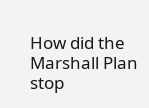How did the Marshall Plan stop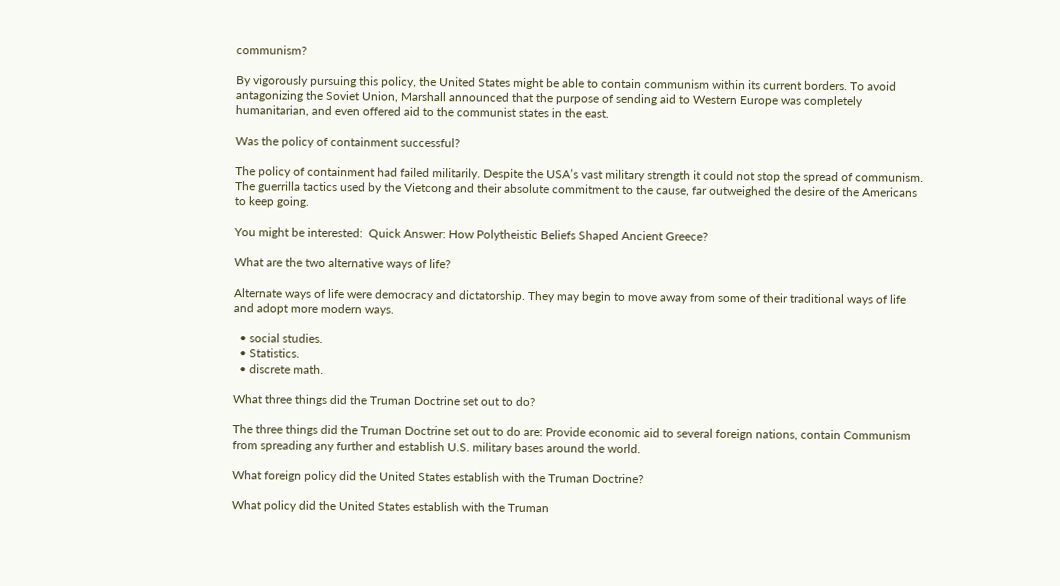communism?

By vigorously pursuing this policy, the United States might be able to contain communism within its current borders. To avoid antagonizing the Soviet Union, Marshall announced that the purpose of sending aid to Western Europe was completely humanitarian, and even offered aid to the communist states in the east.

Was the policy of containment successful?

The policy of containment had failed militarily. Despite the USA’s vast military strength it could not stop the spread of communism. The guerrilla tactics used by the Vietcong and their absolute commitment to the cause, far outweighed the desire of the Americans to keep going.

You might be interested:  Quick Answer: How Polytheistic Beliefs Shaped Ancient Greece?

What are the two alternative ways of life?

Alternate ways of life were democracy and dictatorship. They may begin to move away from some of their traditional ways of life and adopt more modern ways.

  • social studies.
  • Statistics.
  • discrete math.

What three things did the Truman Doctrine set out to do?

The three things did the Truman Doctrine set out to do are: Provide economic aid to several foreign nations, contain Communism from spreading any further and establish U.S. military bases around the world.

What foreign policy did the United States establish with the Truman Doctrine?

What policy did the United States establish with the Truman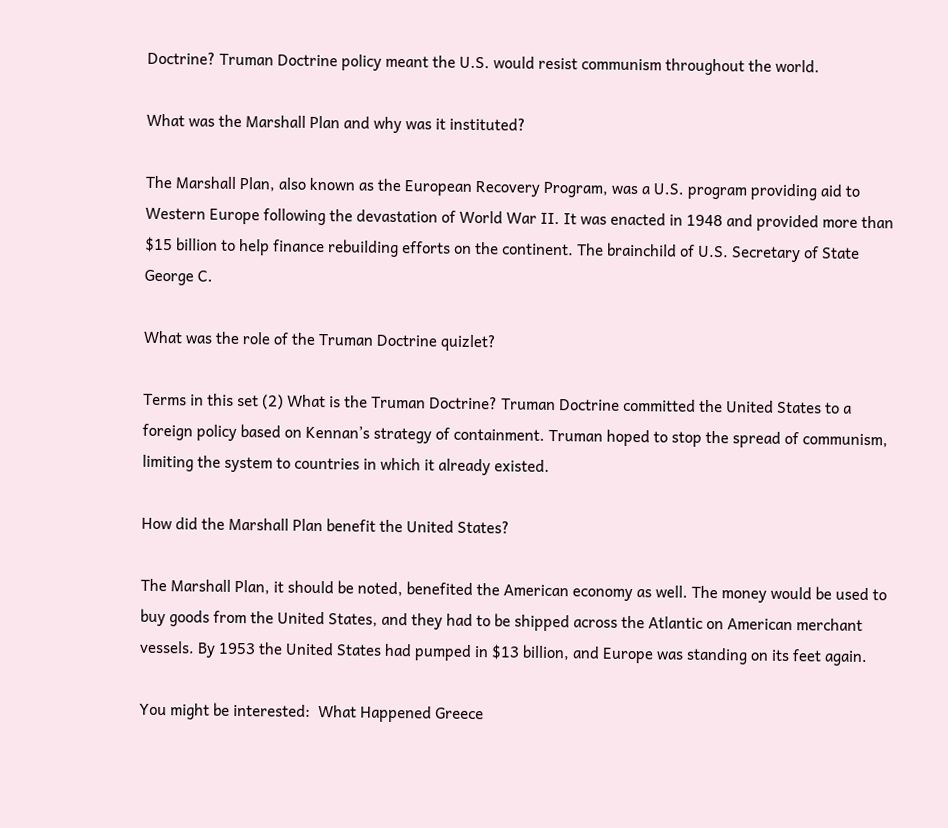Doctrine? Truman Doctrine policy meant the U.S. would resist communism throughout the world.

What was the Marshall Plan and why was it instituted?

The Marshall Plan, also known as the European Recovery Program, was a U.S. program providing aid to Western Europe following the devastation of World War II. It was enacted in 1948 and provided more than $15 billion to help finance rebuilding efforts on the continent. The brainchild of U.S. Secretary of State George C.

What was the role of the Truman Doctrine quizlet?

Terms in this set (2) What is the Truman Doctrine? Truman Doctrine committed the United States to a foreign policy based on Kennan’s strategy of containment. Truman hoped to stop the spread of communism, limiting the system to countries in which it already existed.

How did the Marshall Plan benefit the United States?

The Marshall Plan, it should be noted, benefited the American economy as well. The money would be used to buy goods from the United States, and they had to be shipped across the Atlantic on American merchant vessels. By 1953 the United States had pumped in $13 billion, and Europe was standing on its feet again.

You might be interested:  What Happened Greece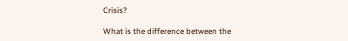Crisis?

What is the difference between the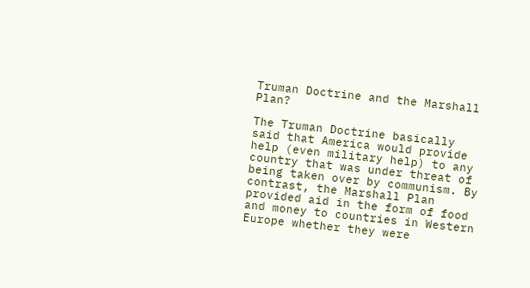Truman Doctrine and the Marshall Plan?

The Truman Doctrine basically said that America would provide help (even military help) to any country that was under threat of being taken over by communism. By contrast, the Marshall Plan provided aid in the form of food and money to countries in Western Europe whether they were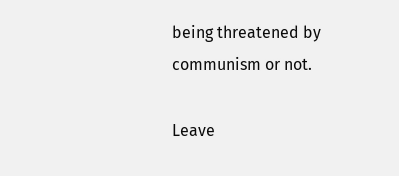being threatened by communism or not.

Leave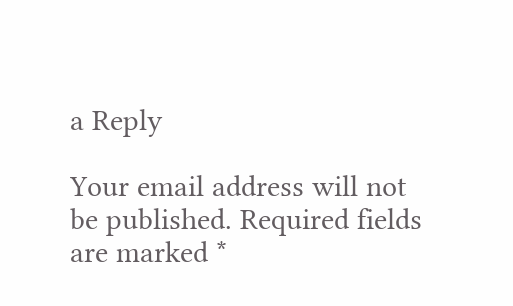a Reply

Your email address will not be published. Required fields are marked *